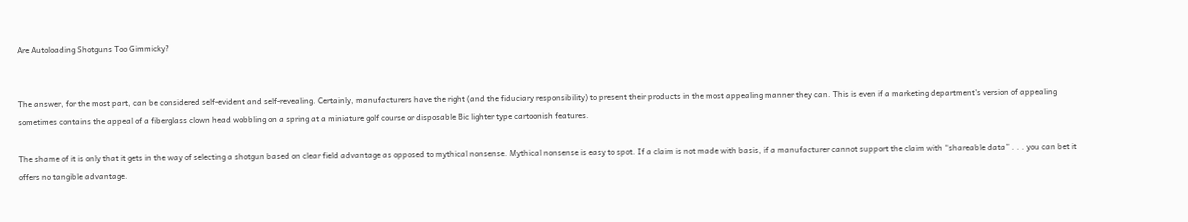Are Autoloading Shotguns Too Gimmicky?


The answer, for the most part, can be considered self-evident and self-revealing. Certainly, manufacturers have the right (and the fiduciary responsibility) to present their products in the most appealing manner they can. This is even if a marketing department's version of appealing sometimes contains the appeal of a fiberglass clown head wobbling on a spring at a miniature golf course or disposable Bic lighter type cartoonish features.

The shame of it is only that it gets in the way of selecting a shotgun based on clear field advantage as opposed to mythical nonsense. Mythical nonsense is easy to spot. If a claim is not made with basis, if a manufacturer cannot support the claim with “shareable data” . . . you can bet it offers no tangible advantage.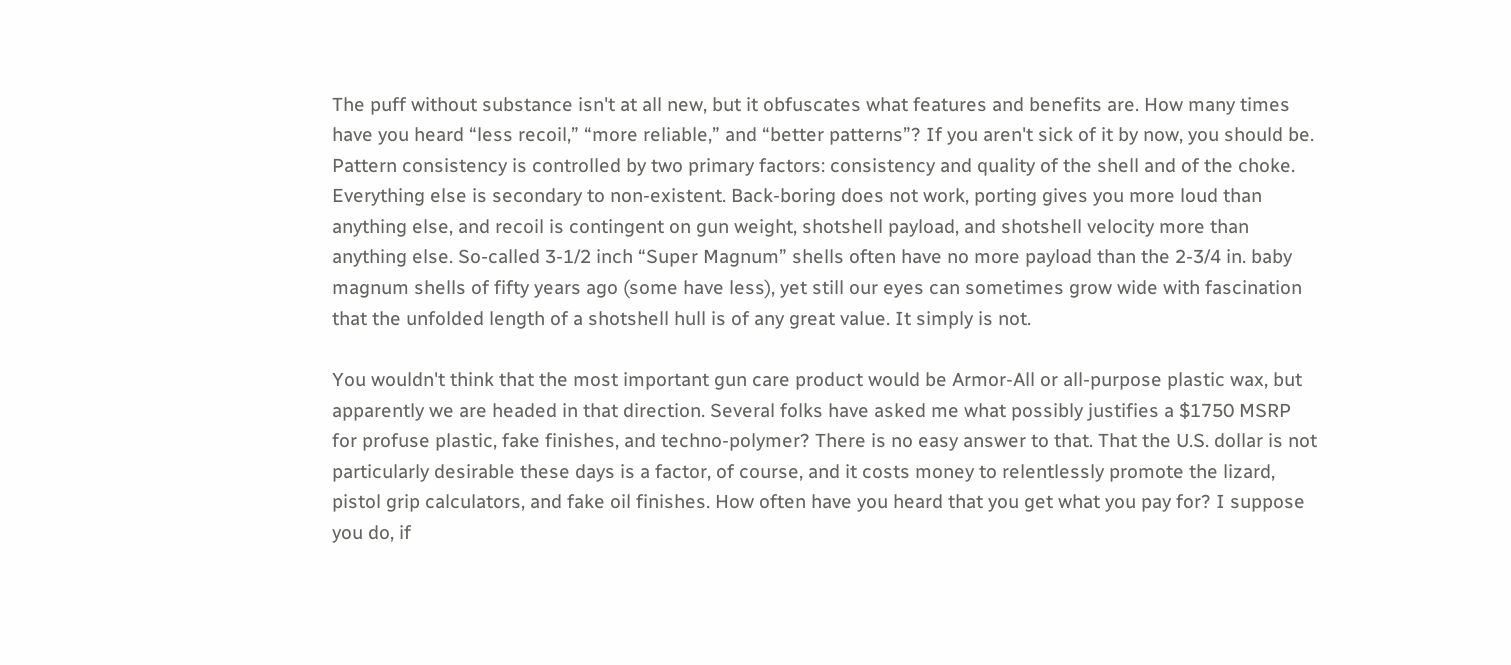The puff without substance isn't at all new, but it obfuscates what features and benefits are. How many times have you heard “less recoil,” “more reliable,” and “better patterns”? If you aren't sick of it by now, you should be. Pattern consistency is controlled by two primary factors: consistency and quality of the shell and of the choke. Everything else is secondary to non-existent. Back-boring does not work, porting gives you more loud than anything else, and recoil is contingent on gun weight, shotshell payload, and shotshell velocity more than anything else. So-called 3-1/2 inch “Super Magnum” shells often have no more payload than the 2-3/4 in. baby magnum shells of fifty years ago (some have less), yet still our eyes can sometimes grow wide with fascination that the unfolded length of a shotshell hull is of any great value. It simply is not.

You wouldn't think that the most important gun care product would be Armor-All or all-purpose plastic wax, but apparently we are headed in that direction. Several folks have asked me what possibly justifies a $1750 MSRP for profuse plastic, fake finishes, and techno-polymer? There is no easy answer to that. That the U.S. dollar is not particularly desirable these days is a factor, of course, and it costs money to relentlessly promote the lizard, pistol grip calculators, and fake oil finishes. How often have you heard that you get what you pay for? I suppose you do, if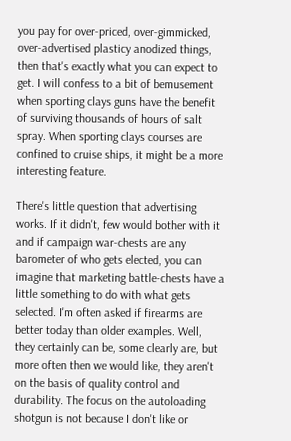you pay for over-priced, over-gimmicked, over-advertised plasticy anodized things, then that's exactly what you can expect to get. I will confess to a bit of bemusement when sporting clays guns have the benefit of surviving thousands of hours of salt spray. When sporting clays courses are confined to cruise ships, it might be a more interesting feature.

There's little question that advertising works. If it didn't, few would bother with it and if campaign war-chests are any barometer of who gets elected, you can imagine that marketing battle-chests have a little something to do with what gets selected. I'm often asked if firearms are better today than older examples. Well, they certainly can be, some clearly are, but more often then we would like, they aren't on the basis of quality control and durability. The focus on the autoloading shotgun is not because I don't like or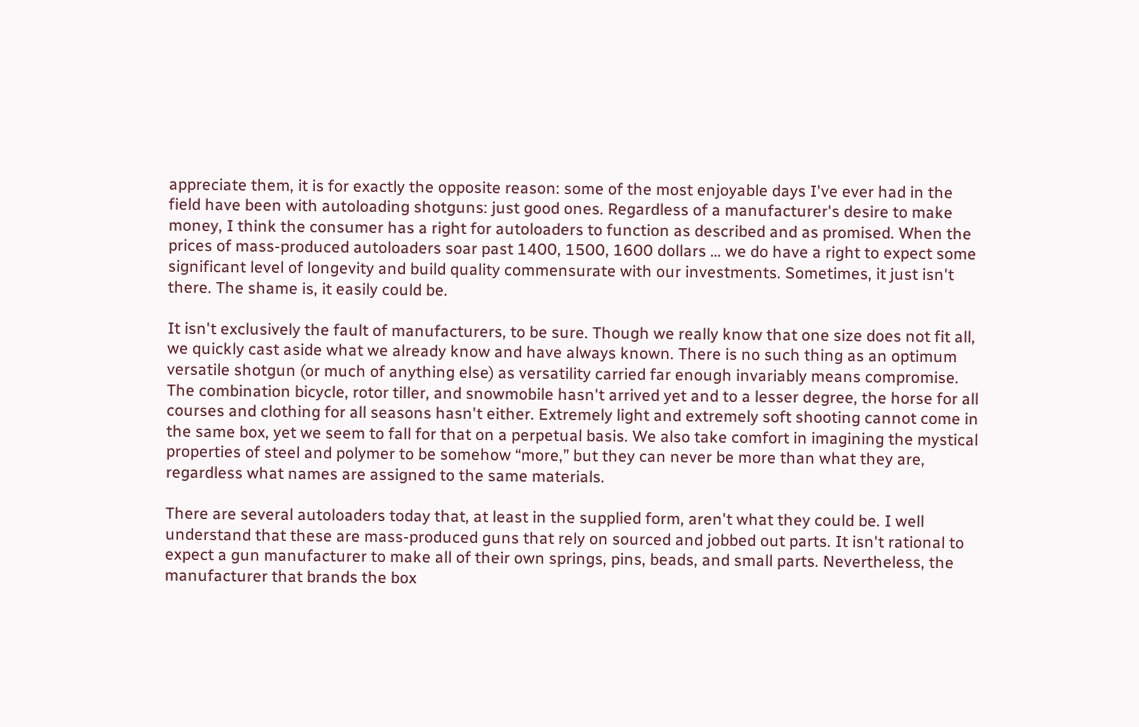appreciate them, it is for exactly the opposite reason: some of the most enjoyable days I've ever had in the field have been with autoloading shotguns: just good ones. Regardless of a manufacturer's desire to make money, I think the consumer has a right for autoloaders to function as described and as promised. When the prices of mass-produced autoloaders soar past 1400, 1500, 1600 dollars … we do have a right to expect some significant level of longevity and build quality commensurate with our investments. Sometimes, it just isn't there. The shame is, it easily could be.

It isn't exclusively the fault of manufacturers, to be sure. Though we really know that one size does not fit all, we quickly cast aside what we already know and have always known. There is no such thing as an optimum versatile shotgun (or much of anything else) as versatility carried far enough invariably means compromise. The combination bicycle, rotor tiller, and snowmobile hasn't arrived yet and to a lesser degree, the horse for all courses and clothing for all seasons hasn't either. Extremely light and extremely soft shooting cannot come in the same box, yet we seem to fall for that on a perpetual basis. We also take comfort in imagining the mystical properties of steel and polymer to be somehow “more,” but they can never be more than what they are, regardless what names are assigned to the same materials.

There are several autoloaders today that, at least in the supplied form, aren't what they could be. I well understand that these are mass-produced guns that rely on sourced and jobbed out parts. It isn't rational to expect a gun manufacturer to make all of their own springs, pins, beads, and small parts. Nevertheless, the manufacturer that brands the box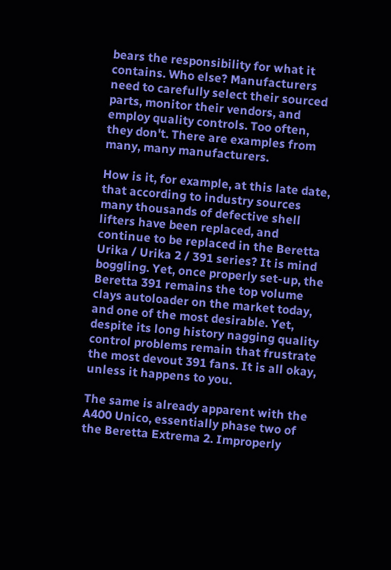bears the responsibility for what it contains. Who else? Manufacturers need to carefully select their sourced parts, monitor their vendors, and employ quality controls. Too often, they don't. There are examples from many, many manufacturers.

How is it, for example, at this late date, that according to industry sources many thousands of defective shell lifters have been replaced, and continue to be replaced in the Beretta Urika / Urika 2 / 391 series? It is mind boggling. Yet, once properly set-up, the Beretta 391 remains the top volume clays autoloader on the market today, and one of the most desirable. Yet, despite its long history nagging quality control problems remain that frustrate the most devout 391 fans. It is all okay, unless it happens to you.

The same is already apparent with the A400 Unico, essentially phase two of the Beretta Extrema 2. Improperly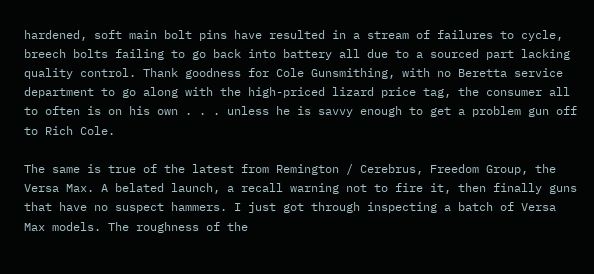hardened, soft main bolt pins have resulted in a stream of failures to cycle, breech bolts failing to go back into battery all due to a sourced part lacking quality control. Thank goodness for Cole Gunsmithing, with no Beretta service department to go along with the high-priced lizard price tag, the consumer all to often is on his own . . . unless he is savvy enough to get a problem gun off to Rich Cole.

The same is true of the latest from Remington / Cerebrus, Freedom Group, the Versa Max. A belated launch, a recall warning not to fire it, then finally guns that have no suspect hammers. I just got through inspecting a batch of Versa Max models. The roughness of the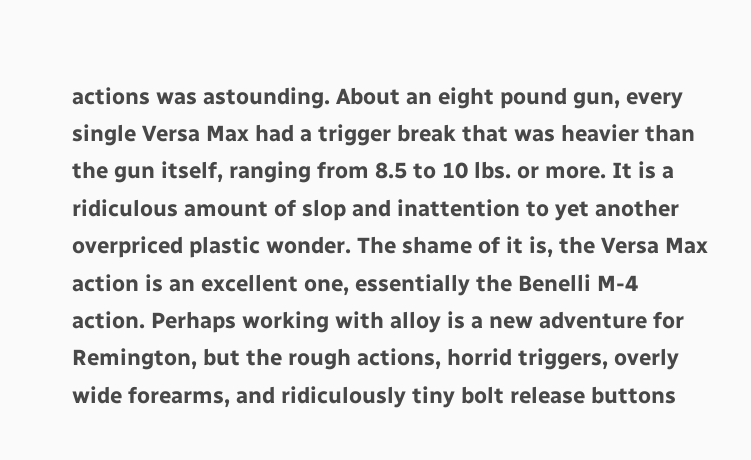actions was astounding. About an eight pound gun, every single Versa Max had a trigger break that was heavier than the gun itself, ranging from 8.5 to 10 lbs. or more. It is a ridiculous amount of slop and inattention to yet another overpriced plastic wonder. The shame of it is, the Versa Max action is an excellent one, essentially the Benelli M-4 action. Perhaps working with alloy is a new adventure for Remington, but the rough actions, horrid triggers, overly wide forearms, and ridiculously tiny bolt release buttons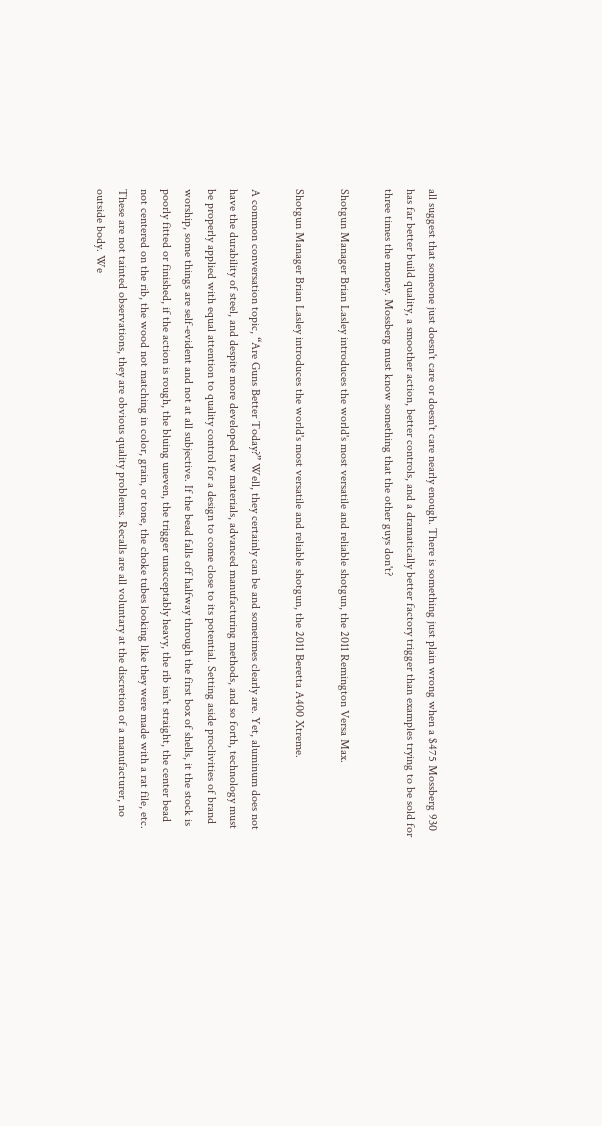all suggest that someone just doesn't care or doesn't care nearly enough. There is something just plain wrong when a $475 Mossberg 930 has far better build quality, a smoother action, better controls, and a dramatically better factory trigger than examples trying to be sold for three times the money. Mossberg must know something that the other guys don't?

Shotgun Manager Brian Lasley introduces the world's most versatile and reliable shotgun, the 2011 Remington Versa Max.

Shotgun Manager Brian Lasley introduces the world's most versatile and reliable shotgun, the 2011 Beretta A400 Xtreme.

A common conversation topic, “Are Guns Better Today?” Well, they certainly can be and sometimes clearly are. Yet, aluminum does not have the durability of steel, and despite more developed raw materials, advanced manufacturing methods, and so forth, technology must be properly applied with equal attention to quality control for a design to come close to its potential. Setting aside proclivities of brand worship, some things are self-evident and not at all subjective. If the bead falls off halfway through the first box of shells, it the stock is poorly fitted or finished, if the action is rough, the bluing uneven, the trigger unacceptably heavy, the rib isn't straight, the center bead not centered on the rib, the wood not matching in color, grain, or tone, the choke tubes looking like they were made with a rat file, etc. These are not tainted observations, they are obvious quality problems. Recalls are all voluntary at the discretion of a manufacturer, no outside body. We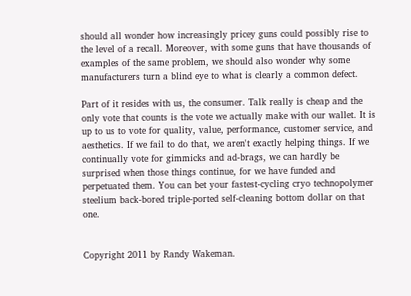should all wonder how increasingly pricey guns could possibly rise to the level of a recall. Moreover, with some guns that have thousands of examples of the same problem, we should also wonder why some manufacturers turn a blind eye to what is clearly a common defect.

Part of it resides with us, the consumer. Talk really is cheap and the only vote that counts is the vote we actually make with our wallet. It is up to us to vote for quality, value, performance, customer service, and aesthetics. If we fail to do that, we aren't exactly helping things. If we continually vote for gimmicks and ad-brags, we can hardly be surprised when those things continue, for we have funded and perpetuated them. You can bet your fastest-cycling cryo technopolymer steelium back-bored triple-ported self-cleaning bottom dollar on that one.


Copyright 2011 by Randy Wakeman.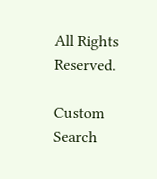All Rights Reserved.

Custom Search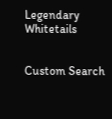Legendary Whitetails


Custom Search